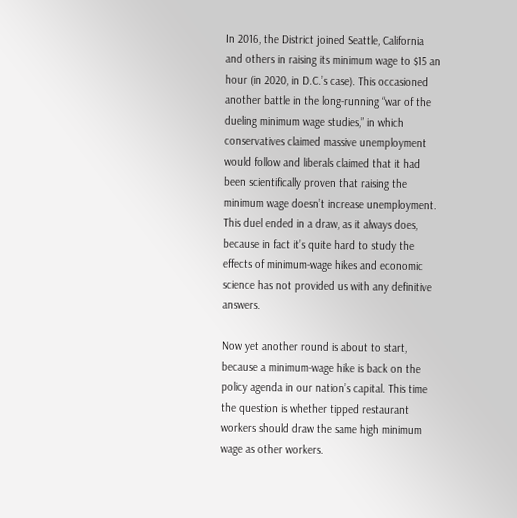In 2016, the District joined Seattle, California and others in raising its minimum wage to $15 an hour (in 2020, in D.C.’s case). This occasioned another battle in the long-running “war of the dueling minimum wage studies,” in which conservatives claimed massive unemployment would follow and liberals claimed that it had been scientifically proven that raising the minimum wage doesn’t increase unemployment. This duel ended in a draw, as it always does, because in fact it’s quite hard to study the effects of minimum-wage hikes and economic science has not provided us with any definitive answers.

Now yet another round is about to start, because a minimum-wage hike is back on the policy agenda in our nation’s capital. This time the question is whether tipped restaurant workers should draw the same high minimum wage as other workers.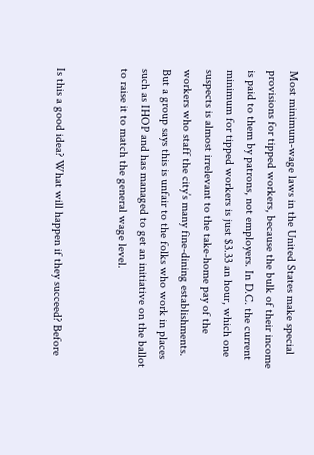Most minimum-wage laws in the United States make special provisions for tipped workers, because the bulk of their income is paid to them by patrons, not employers. In D.C. the current minimum for tipped workers is just $3.33 an hour, which one suspects is almost irrelevant to the take-home pay of the workers who staff the city’s many fine-dining establishments. But a group says this is unfair to the folks who work in places such as IHOP and has managed to get an initiative on the ballot to raise it to match the general wage level.


Is this a good idea? What will happen if they succeed? Before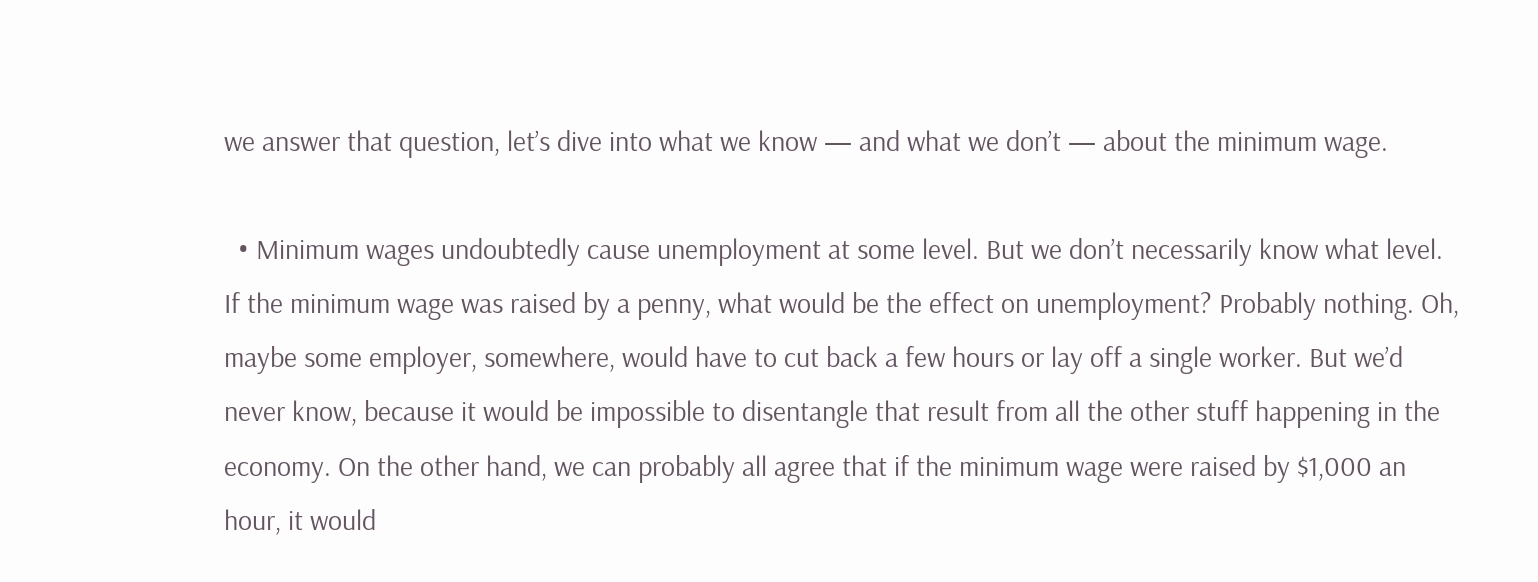we answer that question, let’s dive into what we know — and what we don’t — about the minimum wage.

  • Minimum wages undoubtedly cause unemployment at some level. But we don’t necessarily know what level. If the minimum wage was raised by a penny, what would be the effect on unemployment? Probably nothing. Oh, maybe some employer, somewhere, would have to cut back a few hours or lay off a single worker. But we’d never know, because it would be impossible to disentangle that result from all the other stuff happening in the economy. On the other hand, we can probably all agree that if the minimum wage were raised by $1,000 an hour, it would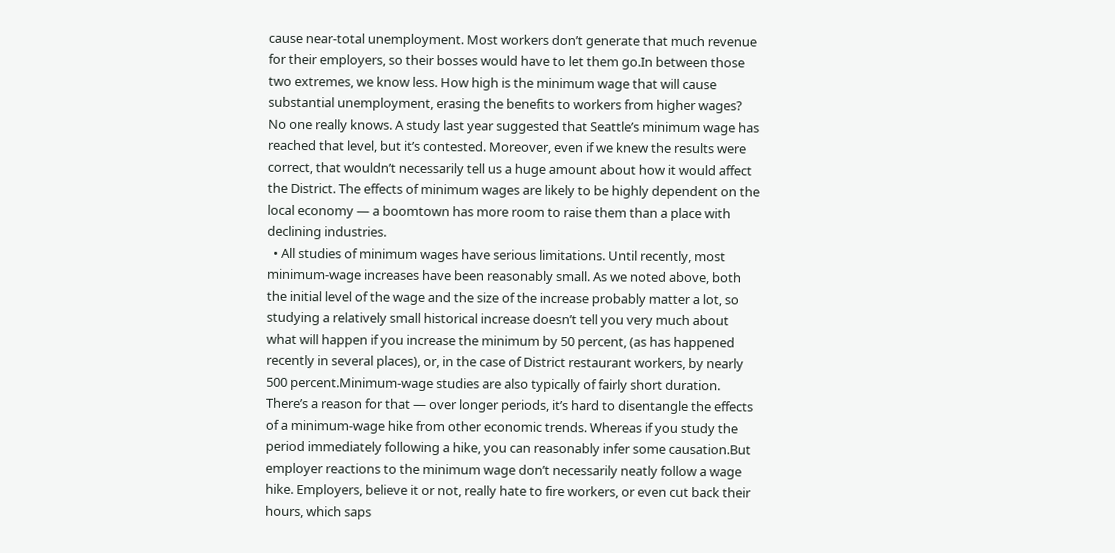cause near-total unemployment. Most workers don’t generate that much revenue for their employers, so their bosses would have to let them go.In between those two extremes, we know less. How high is the minimum wage that will cause substantial unemployment, erasing the benefits to workers from higher wages? No one really knows. A study last year suggested that Seattle’s minimum wage has reached that level, but it’s contested. Moreover, even if we knew the results were correct, that wouldn’t necessarily tell us a huge amount about how it would affect the District. The effects of minimum wages are likely to be highly dependent on the local economy — a boomtown has more room to raise them than a place with declining industries.
  • All studies of minimum wages have serious limitations. Until recently, most minimum-wage increases have been reasonably small. As we noted above, both the initial level of the wage and the size of the increase probably matter a lot, so studying a relatively small historical increase doesn’t tell you very much about what will happen if you increase the minimum by 50 percent, (as has happened recently in several places), or, in the case of District restaurant workers, by nearly 500 percent.Minimum-wage studies are also typically of fairly short duration. There’s a reason for that — over longer periods, it’s hard to disentangle the effects of a minimum-wage hike from other economic trends. Whereas if you study the period immediately following a hike, you can reasonably infer some causation.But employer reactions to the minimum wage don’t necessarily neatly follow a wage hike. Employers, believe it or not, really hate to fire workers, or even cut back their hours, which saps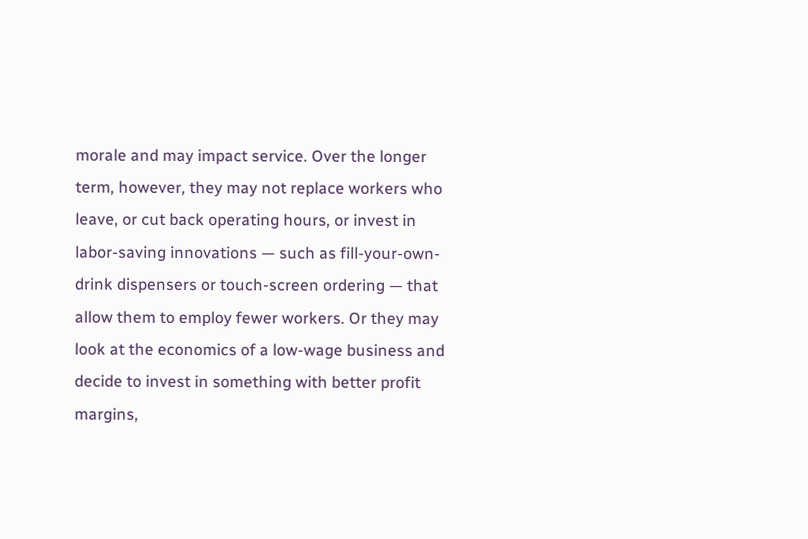morale and may impact service. Over the longer term, however, they may not replace workers who leave, or cut back operating hours, or invest in labor-saving innovations — such as fill-your-own-drink dispensers or touch-screen ordering — that allow them to employ fewer workers. Or they may look at the economics of a low-wage business and decide to invest in something with better profit margins,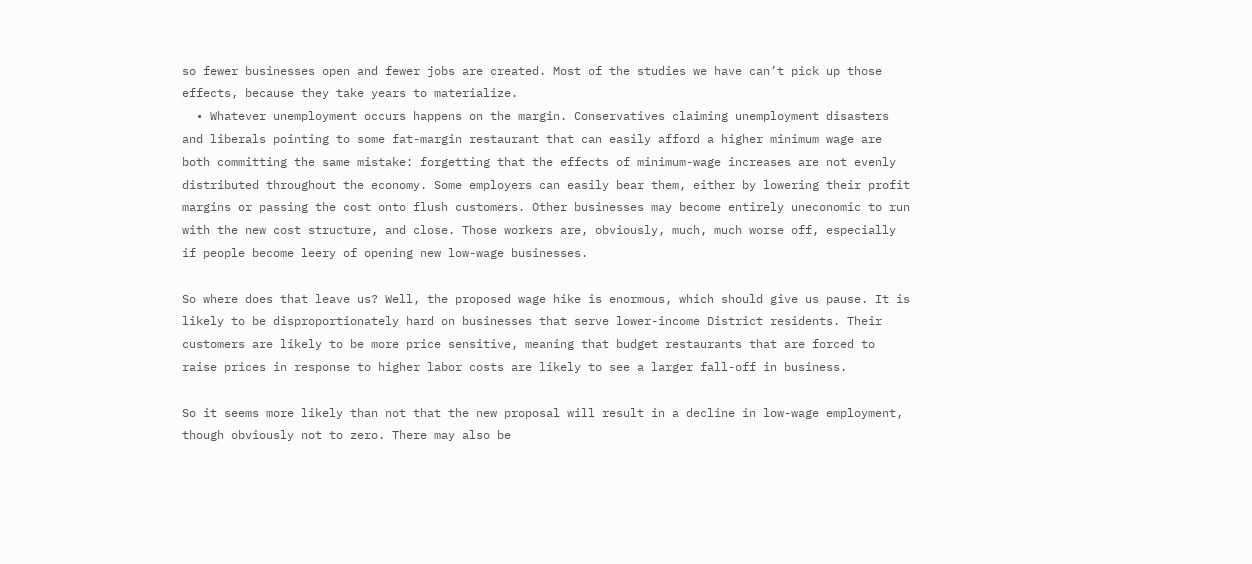so fewer businesses open and fewer jobs are created. Most of the studies we have can’t pick up those effects, because they take years to materialize.
  • Whatever unemployment occurs happens on the margin. Conservatives claiming unemployment disasters and liberals pointing to some fat-margin restaurant that can easily afford a higher minimum wage are both committing the same mistake: forgetting that the effects of minimum-wage increases are not evenly distributed throughout the economy. Some employers can easily bear them, either by lowering their profit margins or passing the cost onto flush customers. Other businesses may become entirely uneconomic to run with the new cost structure, and close. Those workers are, obviously, much, much worse off, especially if people become leery of opening new low-wage businesses.

So where does that leave us? Well, the proposed wage hike is enormous, which should give us pause. It is likely to be disproportionately hard on businesses that serve lower-income District residents. Their customers are likely to be more price sensitive, meaning that budget restaurants that are forced to raise prices in response to higher labor costs are likely to see a larger fall-off in business.

So it seems more likely than not that the new proposal will result in a decline in low-wage employment, though obviously not to zero. There may also be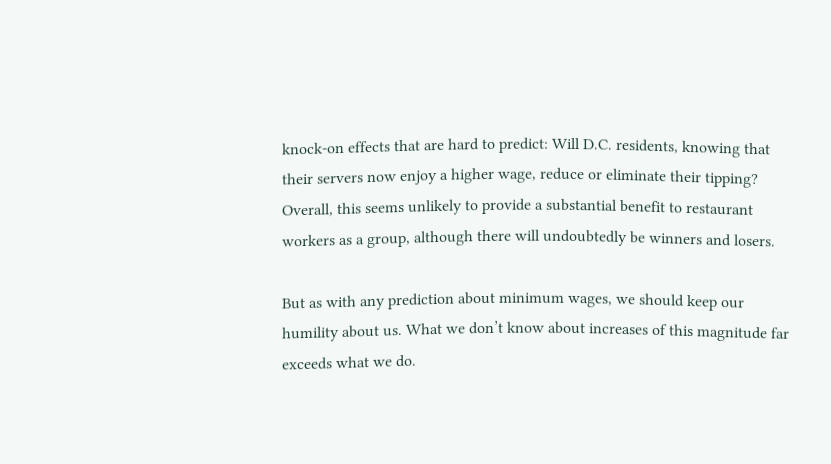knock-on effects that are hard to predict: Will D.C. residents, knowing that their servers now enjoy a higher wage, reduce or eliminate their tipping? Overall, this seems unlikely to provide a substantial benefit to restaurant workers as a group, although there will undoubtedly be winners and losers.

But as with any prediction about minimum wages, we should keep our humility about us. What we don’t know about increases of this magnitude far exceeds what we do.